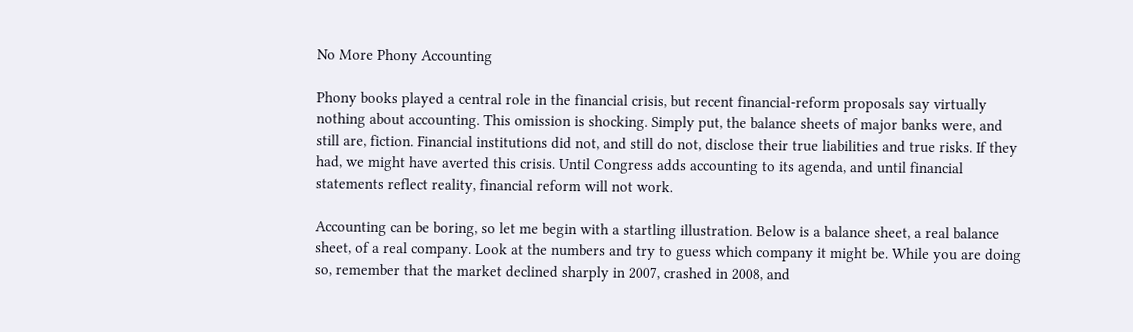No More Phony Accounting

Phony books played a central role in the financial crisis, but recent financial-reform proposals say virtually nothing about accounting. This omission is shocking. Simply put, the balance sheets of major banks were, and still are, fiction. Financial institutions did not, and still do not, disclose their true liabilities and true risks. If they had, we might have averted this crisis. Until Congress adds accounting to its agenda, and until financial statements reflect reality, financial reform will not work.

Accounting can be boring, so let me begin with a startling illustration. Below is a balance sheet, a real balance sheet, of a real company. Look at the numbers and try to guess which company it might be. While you are doing so, remember that the market declined sharply in 2007, crashed in 2008, and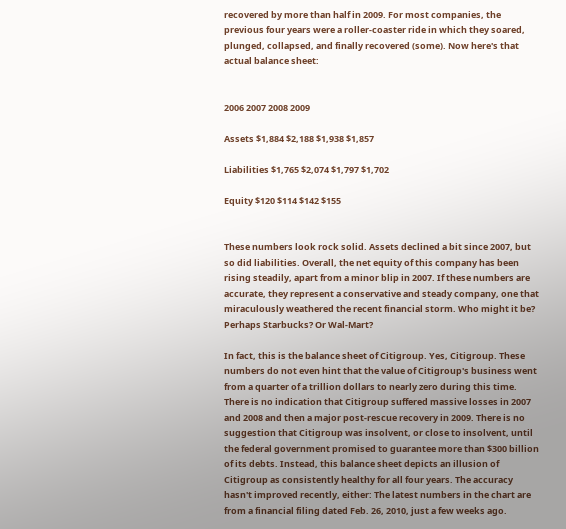recovered by more than half in 2009. For most companies, the previous four years were a roller-coaster ride in which they soared, plunged, collapsed, and finally recovered (some). Now here's that actual balance sheet:


2006 2007 2008 2009

Assets $1,884 $2,188 $1,938 $1,857

Liabilities $1,765 $2,074 $1,797 $1,702

Equity $120 $114 $142 $155


These numbers look rock solid. Assets declined a bit since 2007, but so did liabilities. Overall, the net equity of this company has been rising steadily, apart from a minor blip in 2007. If these numbers are accurate, they represent a conservative and steady company, one that miraculously weathered the recent financial storm. Who might it be? Perhaps Starbucks? Or Wal-Mart?

In fact, this is the balance sheet of Citigroup. Yes, Citigroup. These numbers do not even hint that the value of Citigroup's business went from a quarter of a trillion dollars to nearly zero during this time. There is no indication that Citigroup suffered massive losses in 2007 and 2008 and then a major post-rescue recovery in 2009. There is no suggestion that Citigroup was insolvent, or close to insolvent, until the federal government promised to guarantee more than $300 billion of its debts. Instead, this balance sheet depicts an illusion of Citigroup as consistently healthy for all four years. The accuracy hasn't improved recently, either: The latest numbers in the chart are from a financial filing dated Feb. 26, 2010, just a few weeks ago.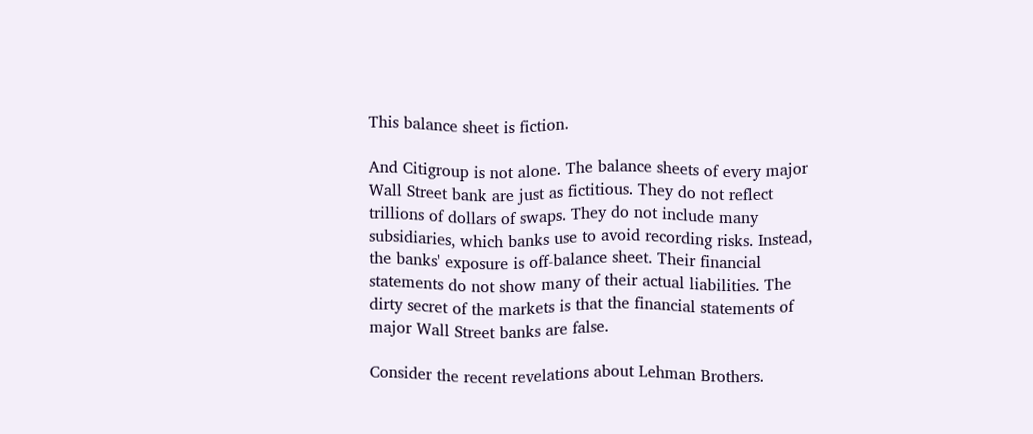This balance sheet is fiction.

And Citigroup is not alone. The balance sheets of every major Wall Street bank are just as fictitious. They do not reflect trillions of dollars of swaps. They do not include many subsidiaries, which banks use to avoid recording risks. Instead, the banks' exposure is off-balance sheet. Their financial statements do not show many of their actual liabilities. The dirty secret of the markets is that the financial statements of major Wall Street banks are false.

Consider the recent revelations about Lehman Brothers.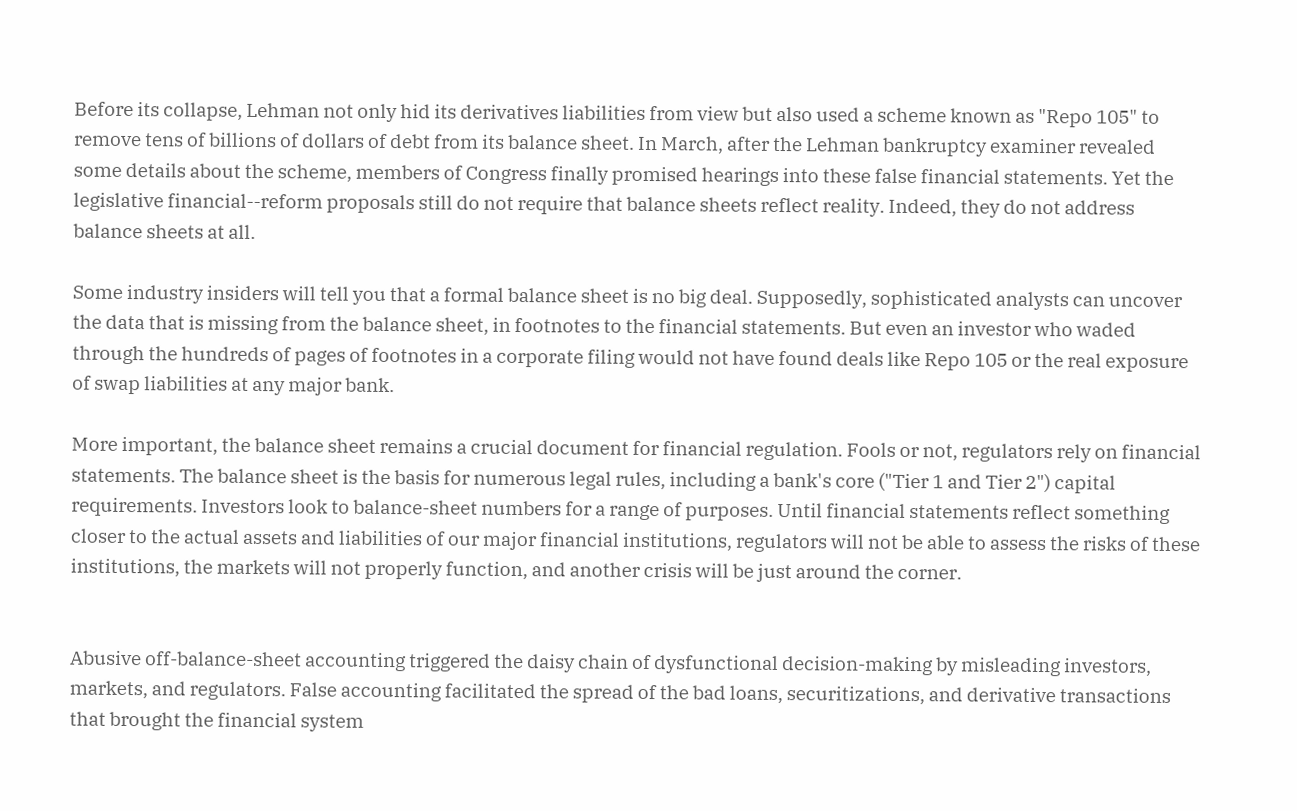Before its collapse, Lehman not only hid its derivatives liabilities from view but also used a scheme known as "Repo 105" to remove tens of billions of dollars of debt from its balance sheet. In March, after the Lehman bankruptcy examiner revealed some details about the scheme, members of Congress finally promised hearings into these false financial statements. Yet the legislative financial--reform proposals still do not require that balance sheets reflect reality. Indeed, they do not address balance sheets at all.

Some industry insiders will tell you that a formal balance sheet is no big deal. Supposedly, sophisticated analysts can uncover the data that is missing from the balance sheet, in footnotes to the financial statements. But even an investor who waded through the hundreds of pages of footnotes in a corporate filing would not have found deals like Repo 105 or the real exposure of swap liabilities at any major bank.

More important, the balance sheet remains a crucial document for financial regulation. Fools or not, regulators rely on financial statements. The balance sheet is the basis for numerous legal rules, including a bank's core ("Tier 1 and Tier 2") capital requirements. Investors look to balance-sheet numbers for a range of purposes. Until financial statements reflect something closer to the actual assets and liabilities of our major financial institutions, regulators will not be able to assess the risks of these institutions, the markets will not properly function, and another crisis will be just around the corner.


Abusive off-balance-sheet accounting triggered the daisy chain of dysfunctional decision-making by misleading investors, markets, and regulators. False accounting facilitated the spread of the bad loans, securitizations, and derivative transactions that brought the financial system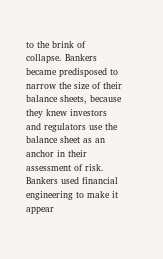to the brink of collapse. Bankers became predisposed to narrow the size of their balance sheets, because they knew investors and regulators use the balance sheet as an anchor in their assessment of risk. Bankers used financial engineering to make it appear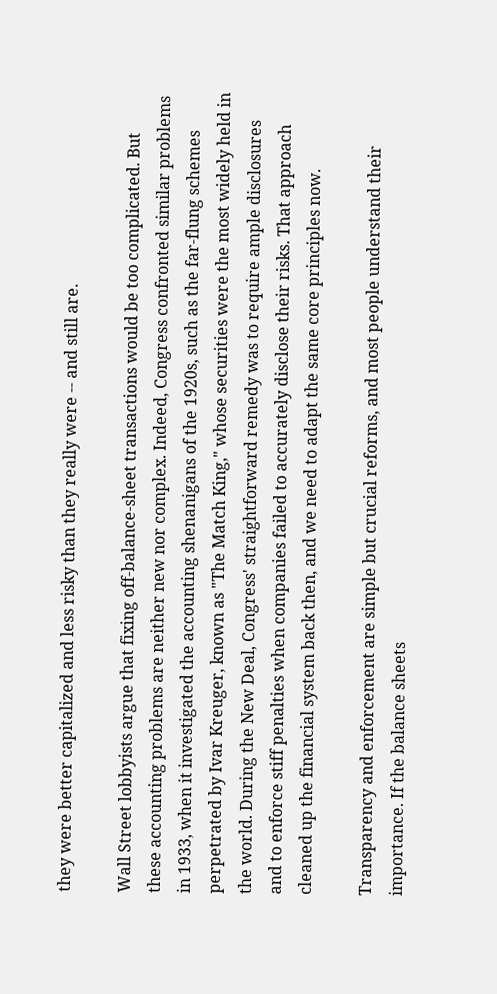they were better capitalized and less risky than they really were -- and still are.

Wall Street lobbyists argue that fixing off-balance-sheet transactions would be too complicated. But these accounting problems are neither new nor complex. Indeed, Congress confronted similar problems in 1933, when it investigated the accounting shenanigans of the 1920s, such as the far-flung schemes perpetrated by Ivar Kreuger, known as "The Match King," whose securities were the most widely held in the world. During the New Deal, Congress' straightforward remedy was to require ample disclosures and to enforce stiff penalties when companies failed to accurately disclose their risks. That approach cleaned up the financial system back then, and we need to adapt the same core principles now.

Transparency and enforcement are simple but crucial reforms, and most people understand their importance. If the balance sheets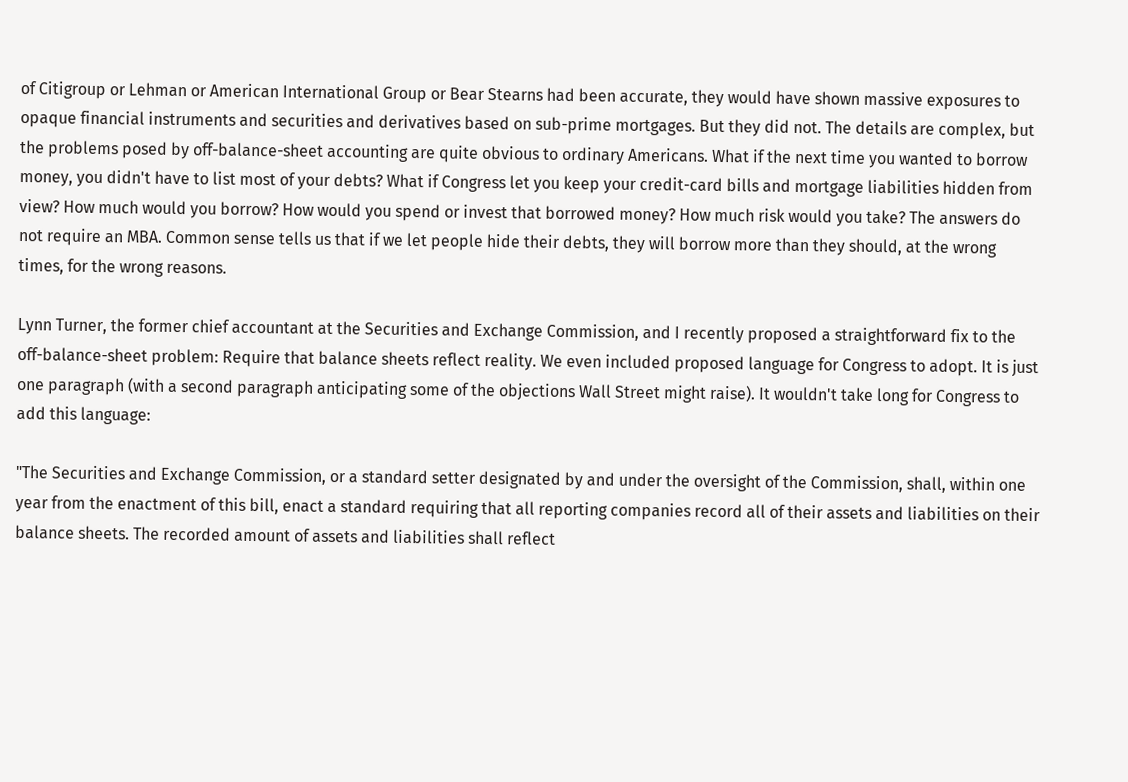of Citigroup or Lehman or American International Group or Bear Stearns had been accurate, they would have shown massive exposures to opaque financial instruments and securities and derivatives based on sub-prime mortgages. But they did not. The details are complex, but the problems posed by off-balance-sheet accounting are quite obvious to ordinary Americans. What if the next time you wanted to borrow money, you didn't have to list most of your debts? What if Congress let you keep your credit-card bills and mortgage liabilities hidden from view? How much would you borrow? How would you spend or invest that borrowed money? How much risk would you take? The answers do not require an MBA. Common sense tells us that if we let people hide their debts, they will borrow more than they should, at the wrong times, for the wrong reasons.

Lynn Turner, the former chief accountant at the Securities and Exchange Commission, and I recently proposed a straightforward fix to the off-balance-sheet problem: Require that balance sheets reflect reality. We even included proposed language for Congress to adopt. It is just one paragraph (with a second paragraph anticipating some of the objections Wall Street might raise). It wouldn't take long for Congress to add this language:

"The Securities and Exchange Commission, or a standard setter designated by and under the oversight of the Commission, shall, within one year from the enactment of this bill, enact a standard requiring that all reporting companies record all of their assets and liabilities on their balance sheets. The recorded amount of assets and liabilities shall reflect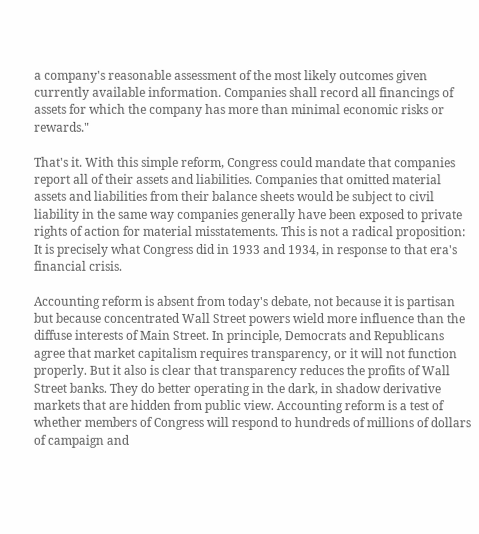a company's reasonable assessment of the most likely outcomes given currently available information. Companies shall record all financings of assets for which the company has more than minimal economic risks or rewards."

That's it. With this simple reform, Congress could mandate that companies report all of their assets and liabilities. Companies that omitted material assets and liabilities from their balance sheets would be subject to civil liability in the same way companies generally have been exposed to private rights of action for material misstatements. This is not a radical proposition: It is precisely what Congress did in 1933 and 1934, in response to that era's financial crisis.

Accounting reform is absent from today's debate, not because it is partisan but because concentrated Wall Street powers wield more influence than the diffuse interests of Main Street. In principle, Democrats and Republicans agree that market capitalism requires transparency, or it will not function properly. But it also is clear that transparency reduces the profits of Wall Street banks. They do better operating in the dark, in shadow derivative markets that are hidden from public view. Accounting reform is a test of whether members of Congress will respond to hundreds of millions of dollars of campaign and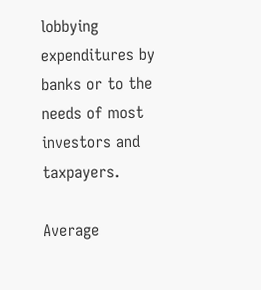lobbying expenditures by banks or to the needs of most investors and taxpayers.

Average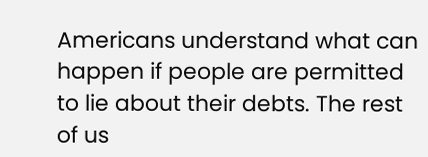Americans understand what can happen if people are permitted to lie about their debts. The rest of us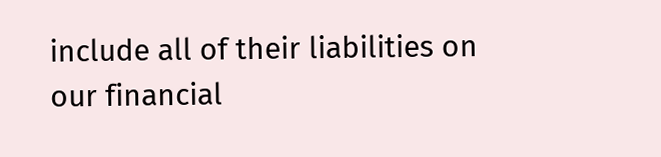include all of their liabilities on our financial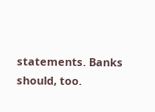statements. Banks should, too.